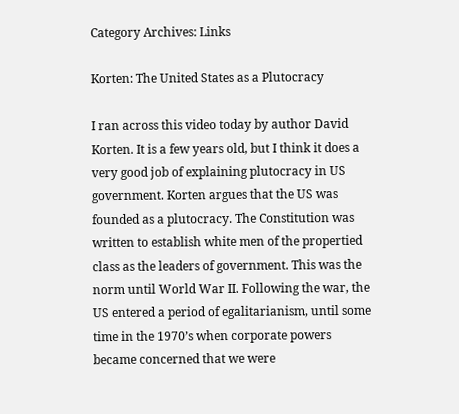Category Archives: Links

Korten: The United States as a Plutocracy

I ran across this video today by author David Korten. It is a few years old, but I think it does a very good job of explaining plutocracy in US government. Korten argues that the US was founded as a plutocracy. The Constitution was written to establish white men of the propertied class as the leaders of government. This was the norm until World War II. Following the war, the US entered a period of egalitarianism, until some time in the 1970’s when corporate powers became concerned that we were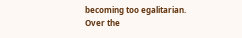becoming too egalitarian. Over the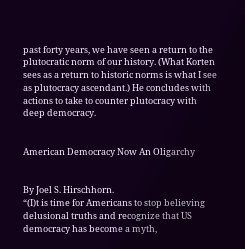past forty years, we have seen a return to the plutocratic norm of our history. (What Korten sees as a return to historic norms is what I see as plutocracy ascendant.) He concludes with actions to take to counter plutocracy with deep democracy.


American Democracy Now An Oligarchy


By Joel S. Hirschhorn.
“(I)t is time for Americans to stop believing delusional truths and recognize that US democracy has become a myth,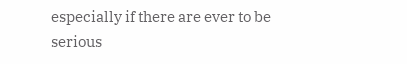especially if there are ever to be serious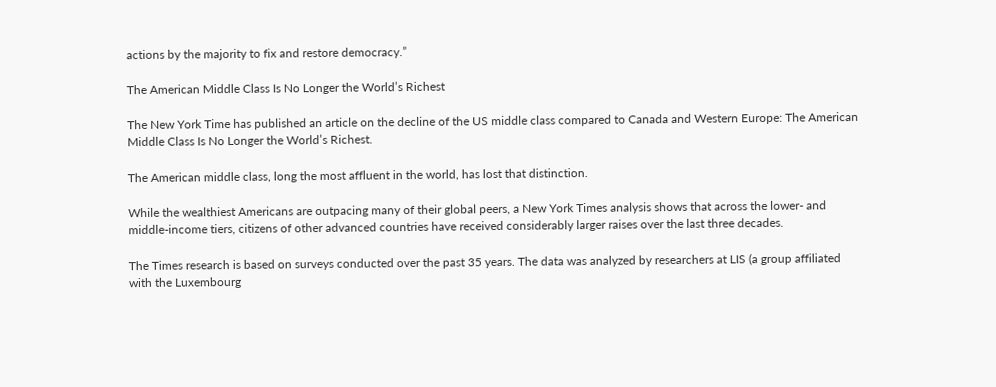actions by the majority to fix and restore democracy.”

The American Middle Class Is No Longer the World’s Richest

The New York Time has published an article on the decline of the US middle class compared to Canada and Western Europe: The American Middle Class Is No Longer the World’s Richest.

The American middle class, long the most affluent in the world, has lost that distinction.

While the wealthiest Americans are outpacing many of their global peers, a New York Times analysis shows that across the lower- and middle-income tiers, citizens of other advanced countries have received considerably larger raises over the last three decades.

The Times research is based on surveys conducted over the past 35 years. The data was analyzed by researchers at LIS (a group affiliated with the Luxembourg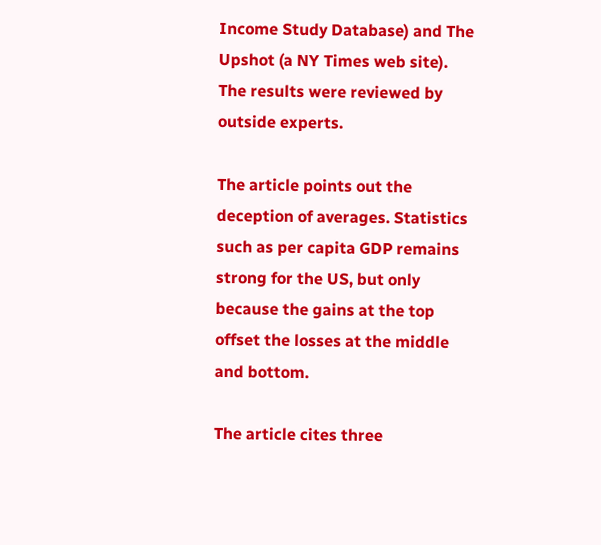Income Study Database) and The Upshot (a NY Times web site). The results were reviewed by outside experts.

The article points out the deception of averages. Statistics such as per capita GDP remains strong for the US, but only because the gains at the top offset the losses at the middle and bottom.

The article cites three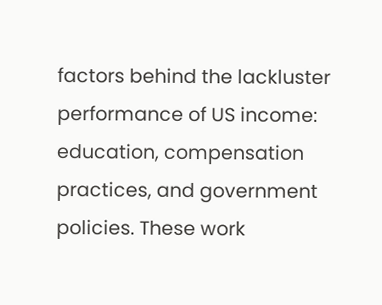factors behind the lackluster performance of US income: education, compensation practices, and government policies. These work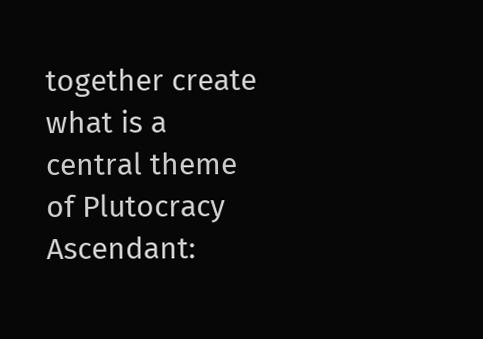together create what is a central theme of Plutocracy Ascendant: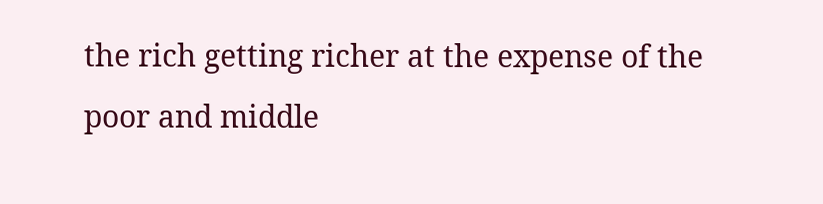the rich getting richer at the expense of the poor and middle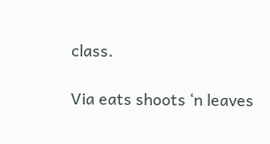class.

Via eats shoots ‘n leaves